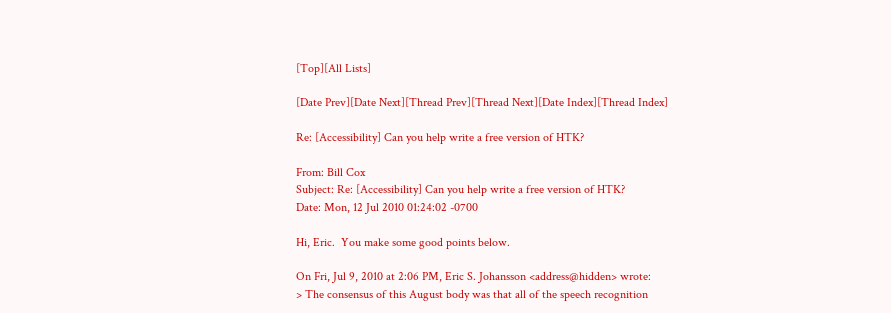[Top][All Lists]

[Date Prev][Date Next][Thread Prev][Thread Next][Date Index][Thread Index]

Re: [Accessibility] Can you help write a free version of HTK?

From: Bill Cox
Subject: Re: [Accessibility] Can you help write a free version of HTK?
Date: Mon, 12 Jul 2010 01:24:02 -0700

Hi, Eric.  You make some good points below.

On Fri, Jul 9, 2010 at 2:06 PM, Eric S. Johansson <address@hidden> wrote:
> The consensus of this August body was that all of the speech recognition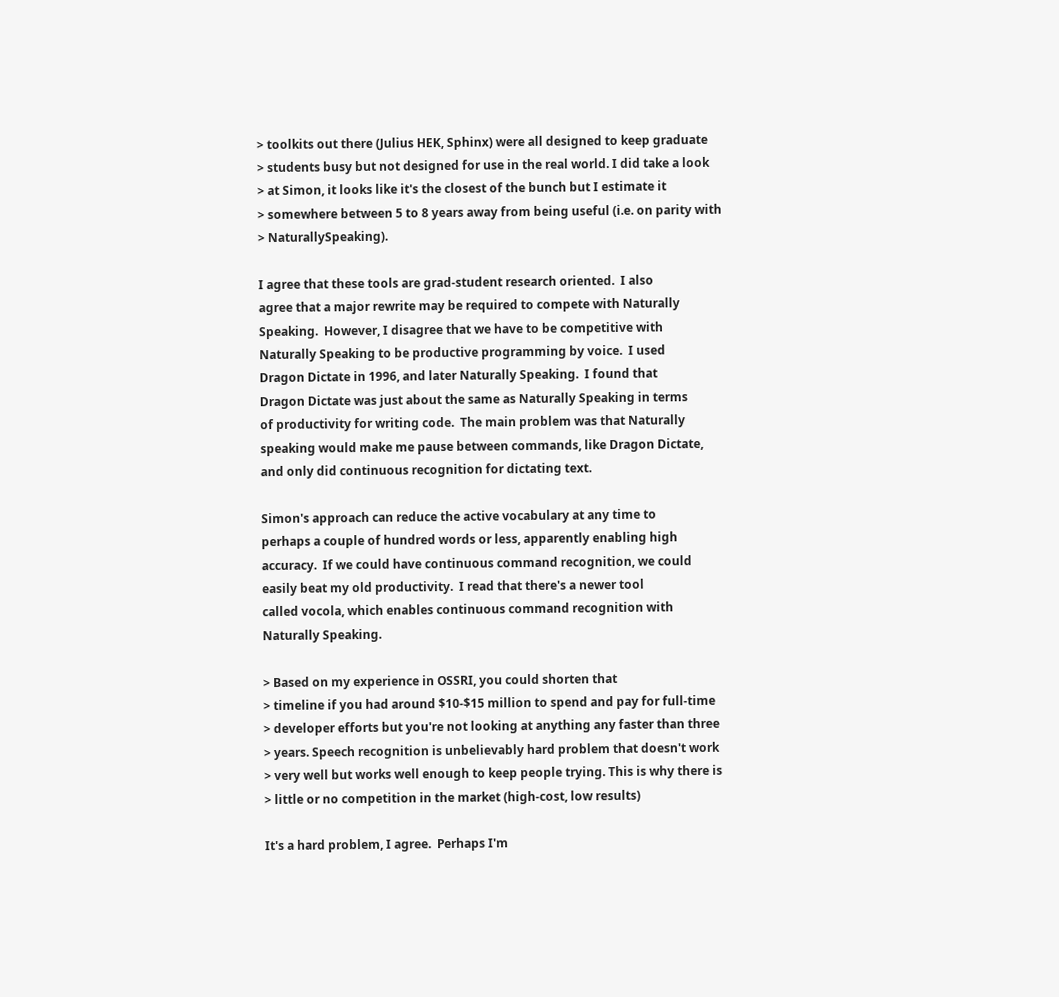> toolkits out there (Julius HEK, Sphinx) were all designed to keep graduate
> students busy but not designed for use in the real world. I did take a look
> at Simon, it looks like it's the closest of the bunch but I estimate it
> somewhere between 5 to 8 years away from being useful (i.e. on parity with
> NaturallySpeaking).

I agree that these tools are grad-student research oriented.  I also
agree that a major rewrite may be required to compete with Naturally
Speaking.  However, I disagree that we have to be competitive with
Naturally Speaking to be productive programming by voice.  I used
Dragon Dictate in 1996, and later Naturally Speaking.  I found that
Dragon Dictate was just about the same as Naturally Speaking in terms
of productivity for writing code.  The main problem was that Naturally
speaking would make me pause between commands, like Dragon Dictate,
and only did continuous recognition for dictating text.

Simon's approach can reduce the active vocabulary at any time to
perhaps a couple of hundred words or less, apparently enabling high
accuracy.  If we could have continuous command recognition, we could
easily beat my old productivity.  I read that there's a newer tool
called vocola, which enables continuous command recognition with
Naturally Speaking.

> Based on my experience in OSSRI, you could shorten that
> timeline if you had around $10-$15 million to spend and pay for full-time
> developer efforts but you're not looking at anything any faster than three
> years. Speech recognition is unbelievably hard problem that doesn't work
> very well but works well enough to keep people trying. This is why there is
> little or no competition in the market (high-cost, low results)

It's a hard problem, I agree.  Perhaps I'm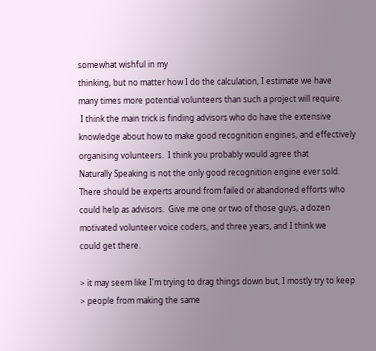somewhat wishful in my
thinking, but no matter how I do the calculation, I estimate we have
many times more potential volunteers than such a project will require.
 I think the main trick is finding advisors who do have the extensive
knowledge about how to make good recognition engines, and effectively
organising volunteers.  I think you probably would agree that
Naturally Speaking is not the only good recognition engine ever sold.
There should be experts around from failed or abandoned efforts who
could help as advisors.  Give me one or two of those guys, a dozen
motivated volunteer voice coders, and three years, and I think we
could get there.

> it may seem like I'm trying to drag things down but, I mostly try to keep
> people from making the same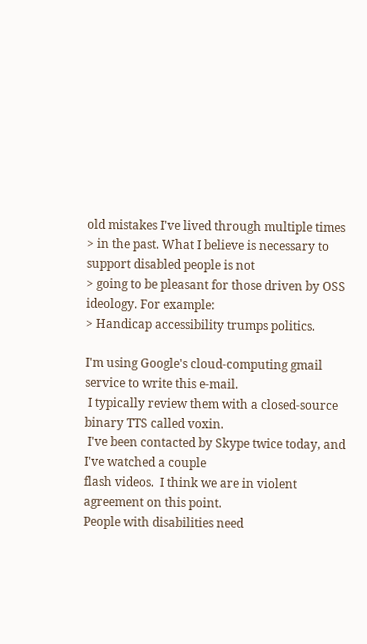old mistakes I've lived through multiple times
> in the past. What I believe is necessary to support disabled people is not
> going to be pleasant for those driven by OSS ideology. For example:
> Handicap accessibility trumps politics.

I'm using Google's cloud-computing gmail service to write this e-mail.
 I typically review them with a closed-source binary TTS called voxin.
 I've been contacted by Skype twice today, and I've watched a couple
flash videos.  I think we are in violent agreement on this point.
People with disabilities need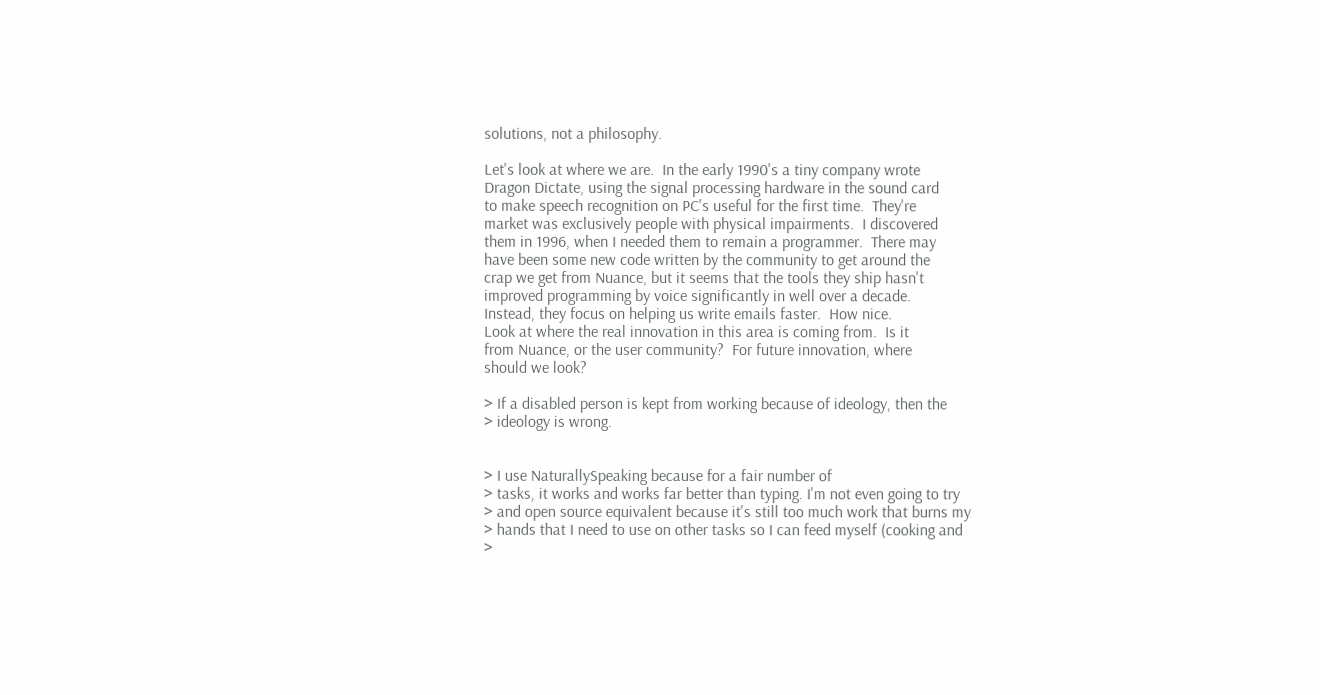solutions, not a philosophy.

Let's look at where we are.  In the early 1990's a tiny company wrote
Dragon Dictate, using the signal processing hardware in the sound card
to make speech recognition on PC's useful for the first time.  They're
market was exclusively people with physical impairments.  I discovered
them in 1996, when I needed them to remain a programmer.  There may
have been some new code written by the community to get around the
crap we get from Nuance, but it seems that the tools they ship hasn't
improved programming by voice significantly in well over a decade.
Instead, they focus on helping us write emails faster.  How nice.
Look at where the real innovation in this area is coming from.  Is it
from Nuance, or the user community?  For future innovation, where
should we look?

> If a disabled person is kept from working because of ideology, then the
> ideology is wrong.


> I use NaturallySpeaking because for a fair number of
> tasks, it works and works far better than typing. I'm not even going to try
> and open source equivalent because it's still too much work that burns my
> hands that I need to use on other tasks so I can feed myself (cooking and
>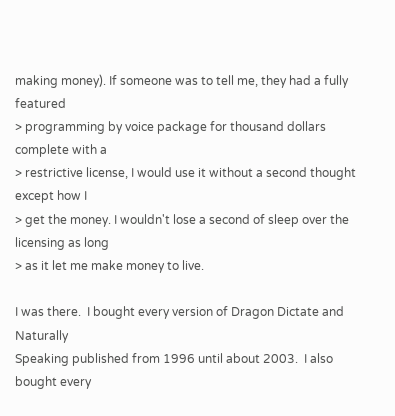making money). If someone was to tell me, they had a fully featured
> programming by voice package for thousand dollars complete with a
> restrictive license, I would use it without a second thought except how I
> get the money. I wouldn't lose a second of sleep over the licensing as long
> as it let me make money to live.

I was there.  I bought every version of Dragon Dictate and Naturally
Speaking published from 1996 until about 2003.  I also bought every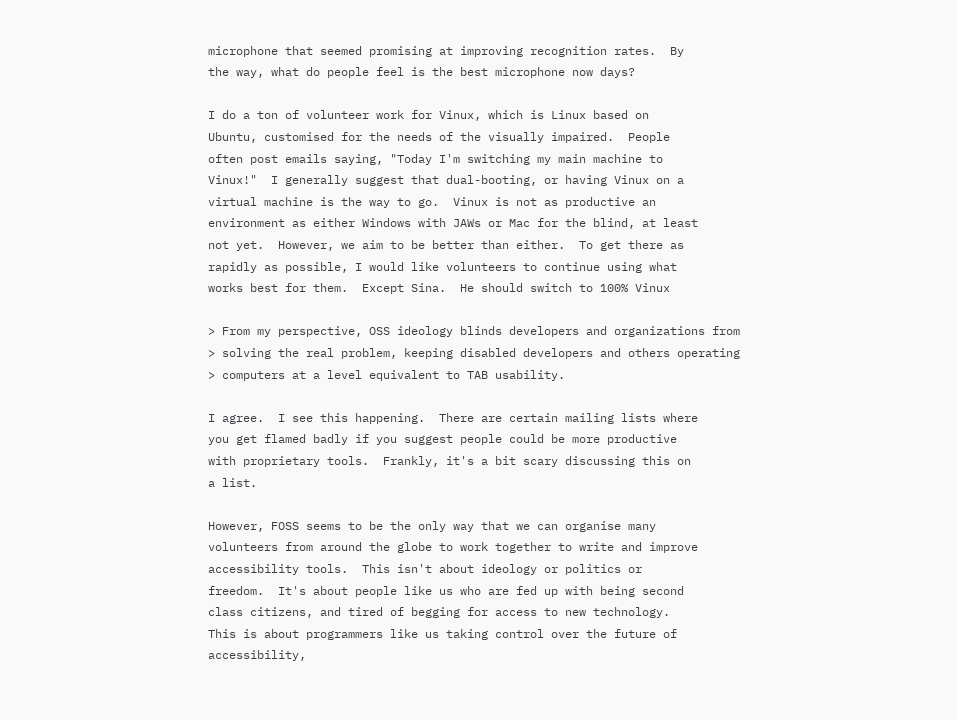microphone that seemed promising at improving recognition rates.  By
the way, what do people feel is the best microphone now days?

I do a ton of volunteer work for Vinux, which is Linux based on
Ubuntu, customised for the needs of the visually impaired.  People
often post emails saying, "Today I'm switching my main machine to
Vinux!"  I generally suggest that dual-booting, or having Vinux on a
virtual machine is the way to go.  Vinux is not as productive an
environment as either Windows with JAWs or Mac for the blind, at least
not yet.  However, we aim to be better than either.  To get there as
rapidly as possible, I would like volunteers to continue using what
works best for them.  Except Sina.  He should switch to 100% Vinux

> From my perspective, OSS ideology blinds developers and organizations from
> solving the real problem, keeping disabled developers and others operating
> computers at a level equivalent to TAB usability.

I agree.  I see this happening.  There are certain mailing lists where
you get flamed badly if you suggest people could be more productive
with proprietary tools.  Frankly, it's a bit scary discussing this on
a list.

However, FOSS seems to be the only way that we can organise many
volunteers from around the globe to work together to write and improve
accessibility tools.  This isn't about ideology or politics or
freedom.  It's about people like us who are fed up with being second
class citizens, and tired of begging for access to new technology.
This is about programmers like us taking control over the future of
accessibility,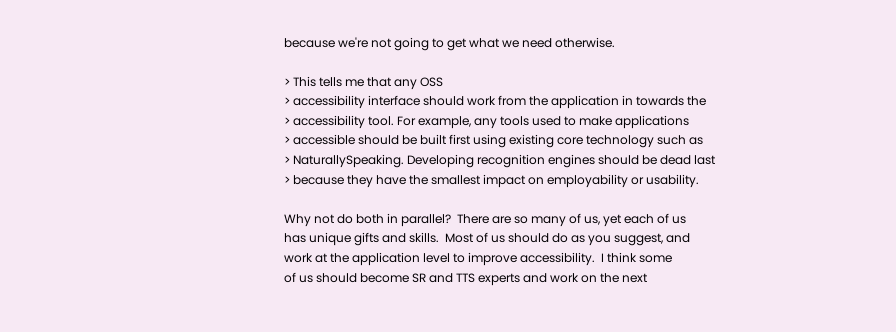because we're not going to get what we need otherwise.

> This tells me that any OSS
> accessibility interface should work from the application in towards the
> accessibility tool. For example, any tools used to make applications
> accessible should be built first using existing core technology such as
> NaturallySpeaking. Developing recognition engines should be dead last
> because they have the smallest impact on employability or usability.

Why not do both in parallel?  There are so many of us, yet each of us
has unique gifts and skills.  Most of us should do as you suggest, and
work at the application level to improve accessibility.  I think some
of us should become SR and TTS experts and work on the next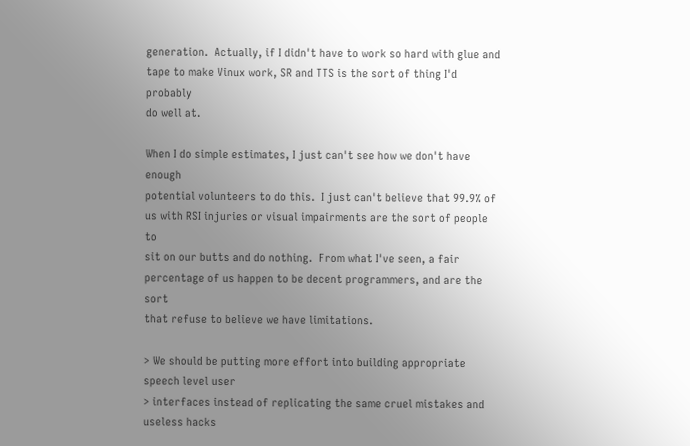generation.  Actually, if I didn't have to work so hard with glue and
tape to make Vinux work, SR and TTS is the sort of thing I'd probably
do well at.

When I do simple estimates, I just can't see how we don't have enough
potential volunteers to do this.  I just can't believe that 99.9% of
us with RSI injuries or visual impairments are the sort of people to
sit on our butts and do nothing.  From what I've seen, a fair
percentage of us happen to be decent programmers, and are the sort
that refuse to believe we have limitations.

> We should be putting more effort into building appropriate speech level user
> interfaces instead of replicating the same cruel mistakes and useless hacks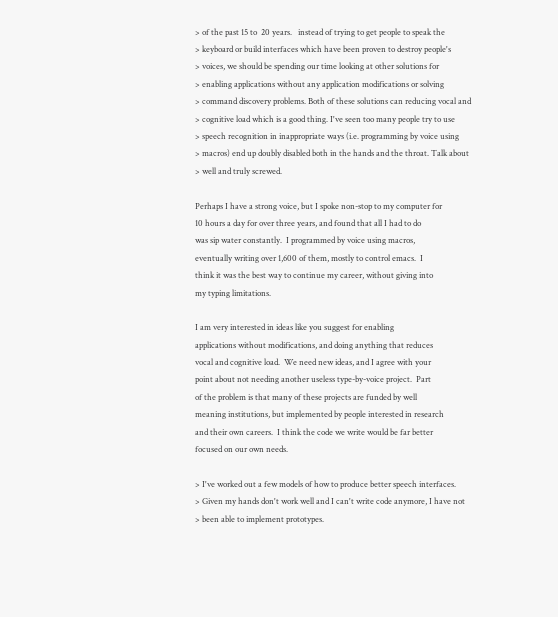> of the past 15 to  20 years.   instead of trying to get people to speak the
> keyboard or build interfaces which have been proven to destroy people's
> voices, we should be spending our time looking at other solutions for
> enabling applications without any application modifications or solving
> command discovery problems. Both of these solutions can reducing vocal and
> cognitive load which is a good thing. I've seen too many people try to use
> speech recognition in inappropriate ways (i.e. programming by voice using
> macros) end up doubly disabled both in the hands and the throat. Talk about
> well and truly screwed.

Perhaps I have a strong voice, but I spoke non-stop to my computer for
10 hours a day for over three years, and found that all I had to do
was sip water constantly.  I programmed by voice using macros,
eventually writing over 1,600 of them, mostly to control emacs.  I
think it was the best way to continue my career, without giving into
my typing limitations.

I am very interested in ideas like you suggest for enabling
applications without modifications, and doing anything that reduces
vocal and cognitive load.  We need new ideas, and I agree with your
point about not needing another useless type-by-voice project.  Part
of the problem is that many of these projects are funded by well
meaning institutions, but implemented by people interested in research
and their own careers.  I think the code we write would be far better
focused on our own needs.

> I've worked out a few models of how to produce better speech interfaces.
> Given my hands don't work well and I can't write code anymore, I have not
> been able to implement prototypes.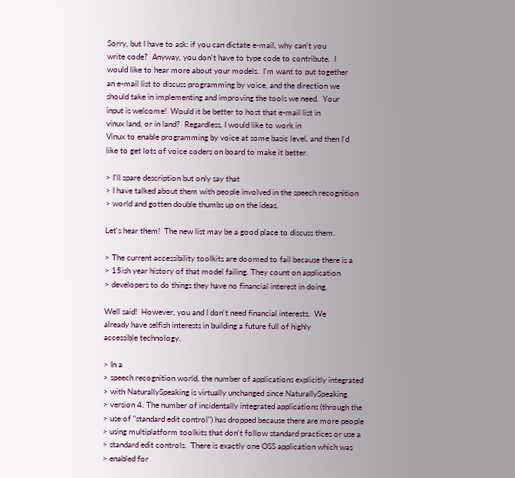Sorry, but I have to ask: if you can dictate e-mail, why can't you
write code?  Anyway, you don't have to type code to contribute.  I
would like to hear more about your models.  I'm want to put together
an e-mail list to discuss programming by voice, and the direction we
should take in implementing and improving the tools we need.  Your
input is welcome!  Would it be better to host that e-mail list in
vinux land, or in land?  Regardless, I would like to work in
Vinux to enable programming by voice at some basic level, and then I'd
like to get lots of voice coders on board to make it better.

> I'll spare description but only say that
> I have talked about them with people involved in the speech recognition
> world and gotten double thumbs up on the ideas.

Let's hear them!  The new list may be a good place to discuss them.

> The current accessibility toolkits are doomed to fail because there is a
> 15ish year history of that model failing. They count on application
> developers to do things they have no financial interest in doing.

Well said!  However, you and I don't need financial interests.  We
already have selfish interests in building a future full of highly
accessible technology.

> In a
> speech recognition world, the number of applications explicitly integrated
> with NaturallySpeaking is virtually unchanged since NaturallySpeaking
> version 4. The number of incidentally integrated applications (through the
> use of "standard edit control") has dropped because there are more people
> using multiplatform toolkits that don't follow standard practices or use a
> standard edit controls.  There is exactly one OSS application which was
> enabled for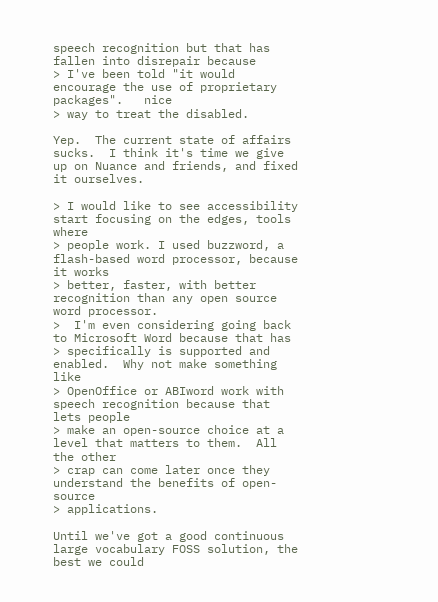speech recognition but that has fallen into disrepair because
> I've been told "it would encourage the use of proprietary packages".   nice
> way to treat the disabled.

Yep.  The current state of affairs sucks.  I think it's time we give
up on Nuance and friends, and fixed it ourselves.

> I would like to see accessibility start focusing on the edges, tools where
> people work. I used buzzword, a flash-based word processor, because it works
> better, faster, with better recognition than any open source word processor.
>  I'm even considering going back to Microsoft Word because that has
> specifically is supported and enabled.  Why not make something like
> OpenOffice or ABIword work with speech recognition because that lets people
> make an open-source choice at a level that matters to them.  All the other
> crap can come later once they understand the benefits of open-source
> applications.

Until we've got a good continuous large vocabulary FOSS solution, the
best we could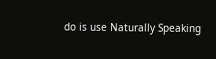do is use Naturally Speaking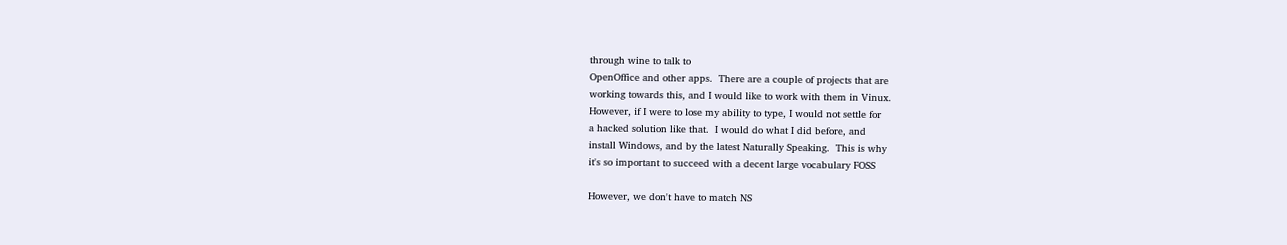through wine to talk to
OpenOffice and other apps.  There are a couple of projects that are
working towards this, and I would like to work with them in Vinux.
However, if I were to lose my ability to type, I would not settle for
a hacked solution like that.  I would do what I did before, and
install Windows, and by the latest Naturally Speaking.  This is why
it's so important to succeed with a decent large vocabulary FOSS

However, we don't have to match NS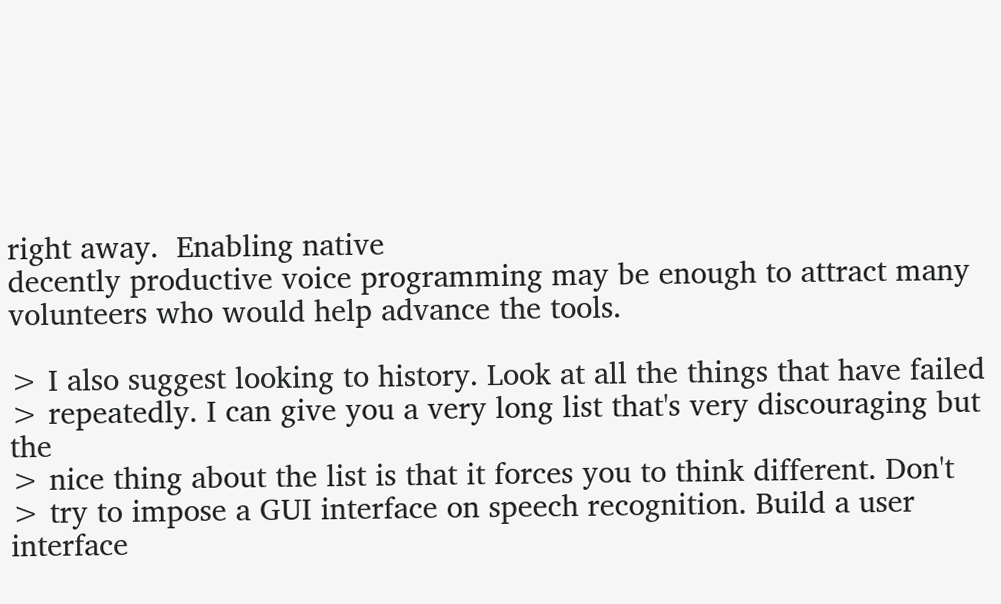right away.  Enabling native
decently productive voice programming may be enough to attract many
volunteers who would help advance the tools.

> I also suggest looking to history. Look at all the things that have failed
> repeatedly. I can give you a very long list that's very discouraging but the
> nice thing about the list is that it forces you to think different. Don't
> try to impose a GUI interface on speech recognition. Build a user interface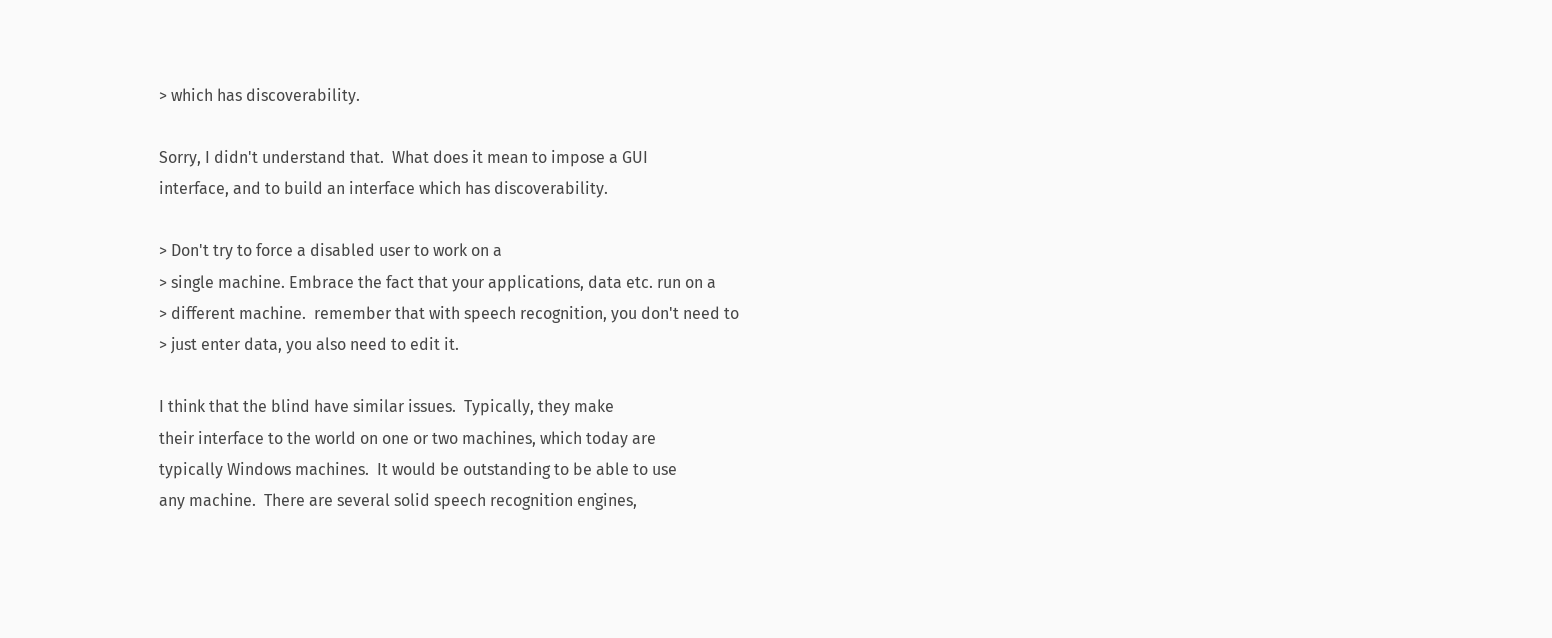> which has discoverability.

Sorry, I didn't understand that.  What does it mean to impose a GUI
interface, and to build an interface which has discoverability.

> Don't try to force a disabled user to work on a
> single machine. Embrace the fact that your applications, data etc. run on a
> different machine.  remember that with speech recognition, you don't need to
> just enter data, you also need to edit it.

I think that the blind have similar issues.  Typically, they make
their interface to the world on one or two machines, which today are
typically Windows machines.  It would be outstanding to be able to use
any machine.  There are several solid speech recognition engines,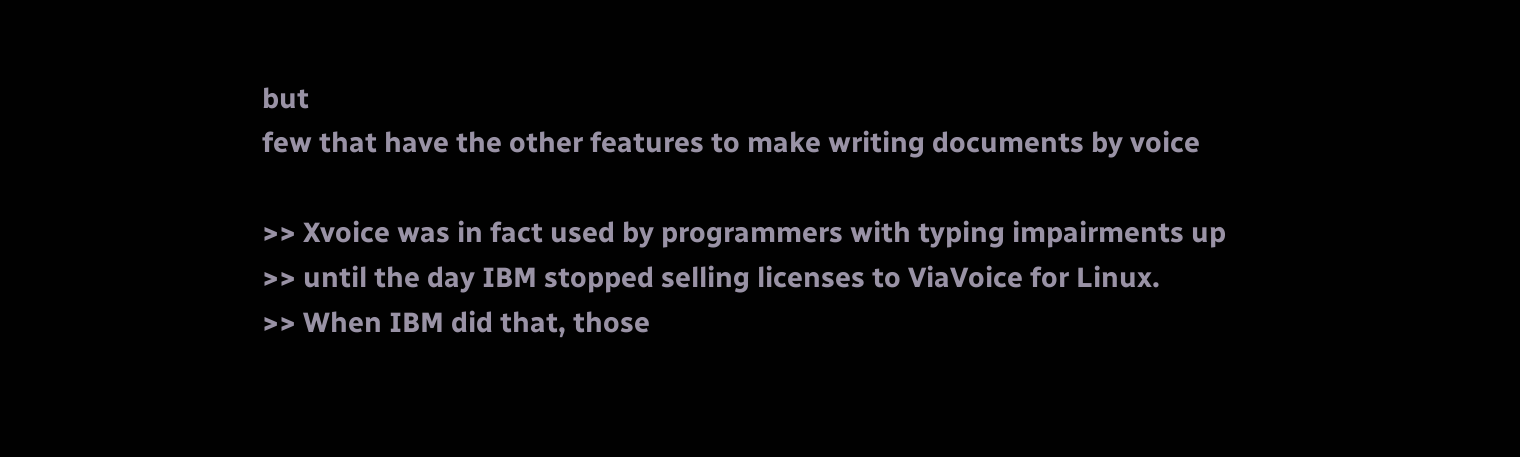but
few that have the other features to make writing documents by voice

>> Xvoice was in fact used by programmers with typing impairments up
>> until the day IBM stopped selling licenses to ViaVoice for Linux.
>> When IBM did that, those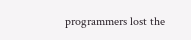programmers lost the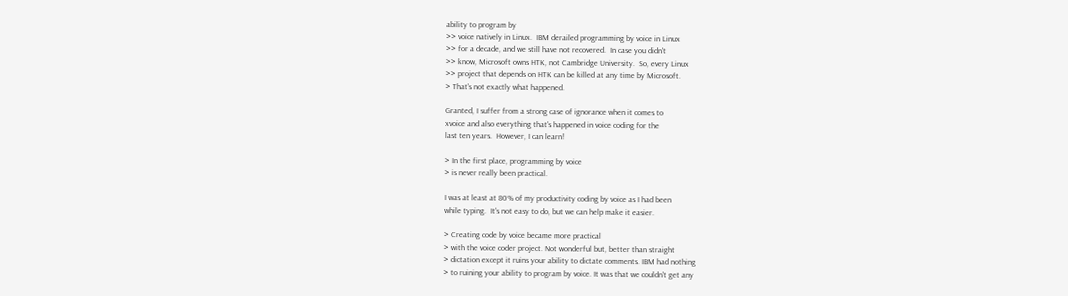ability to program by
>> voice natively in Linux.  IBM derailed programming by voice in Linux
>> for a decade, and we still have not recovered.  In case you didn't
>> know, Microsoft owns HTK, not Cambridge University.  So, every Linux
>> project that depends on HTK can be killed at any time by Microsoft.
> That's not exactly what happened.

Granted, I suffer from a strong case of ignorance when it comes to
xvoice and also everything that's happened in voice coding for the
last ten years.  However, I can learn!

> In the first place, programming by voice
> is never really been practical.

I was at least at 80% of my productivity coding by voice as I had been
while typing.  It's not easy to do, but we can help make it easier.

> Creating code by voice became more practical
> with the voice coder project. Not wonderful but, better than straight
> dictation except it ruins your ability to dictate comments. IBM had nothing
> to ruining your ability to program by voice. It was that we couldn't get any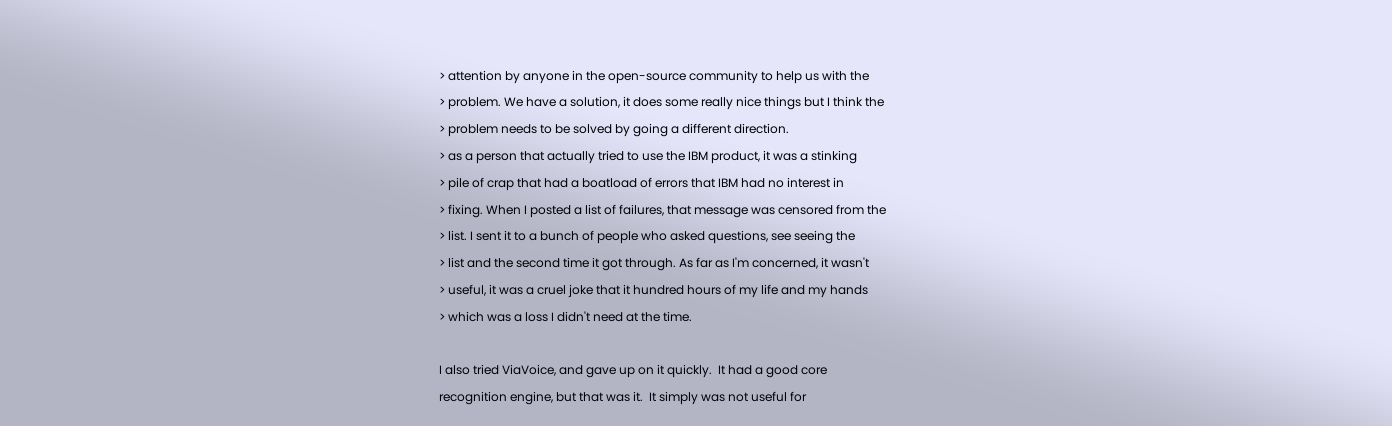> attention by anyone in the open-source community to help us with the
> problem. We have a solution, it does some really nice things but I think the
> problem needs to be solved by going a different direction.
> as a person that actually tried to use the IBM product, it was a stinking
> pile of crap that had a boatload of errors that IBM had no interest in
> fixing. When I posted a list of failures, that message was censored from the
> list. I sent it to a bunch of people who asked questions, see seeing the
> list and the second time it got through. As far as I'm concerned, it wasn't
> useful, it was a cruel joke that it hundred hours of my life and my hands
> which was a loss I didn't need at the time.

I also tried ViaVoice, and gave up on it quickly.  It had a good core
recognition engine, but that was it.  It simply was not useful for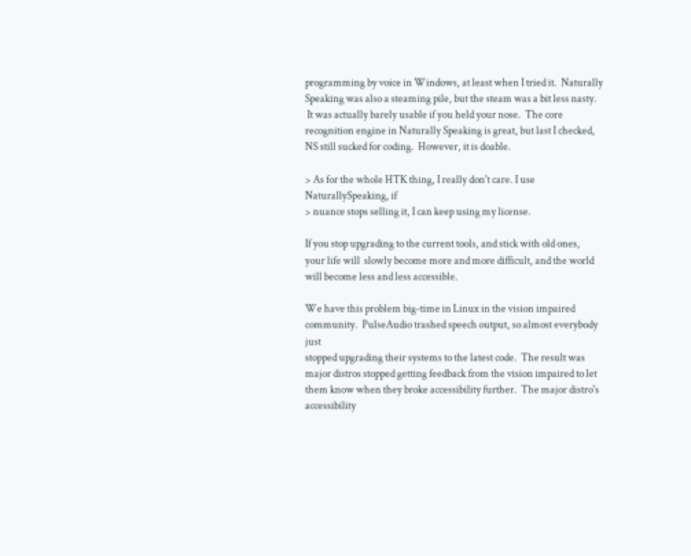programming by voice in Windows, at least when I tried it.  Naturally
Speaking was also a steaming pile, but the steam was a bit less nasty.
 It was actually barely usable if you held your nose.  The core
recognition engine in Naturally Speaking is great, but last I checked,
NS still sucked for coding.  However, it is doable.

> As for the whole HTK thing, I really don't care. I use NaturallySpeaking, if
> nuance stops selling it, I can keep using my license.

If you stop upgrading to the current tools, and stick with old ones,
your life will  slowly become more and more difficult, and the world
will become less and less accessible.

We have this problem big-time in Linux in the vision impaired
community.  PulseAudio trashed speech output, so almost everybody just
stopped upgrading their systems to the latest code.  The result was
major distros stopped getting feedback from the vision impaired to let
them know when they broke accessibility further.  The major distro's
accessibility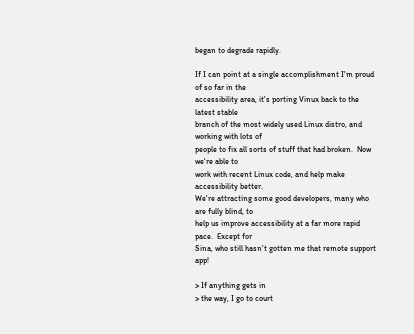began to degrade rapidly.

If I can point at a single accomplishment I'm proud of so far in the
accessibility area, it's porting Vinux back to the latest stable
branch of the most widely used Linux distro, and working with lots of
people to fix all sorts of stuff that had broken.  Now we're able to
work with recent Linux code, and help make accessibility better.
We're attracting some good developers, many who are fully blind, to
help us improve accessibility at a far more rapid pace.  Except for
Sina, who still hasn't gotten me that remote support app!

> If anything gets in
> the way, I go to court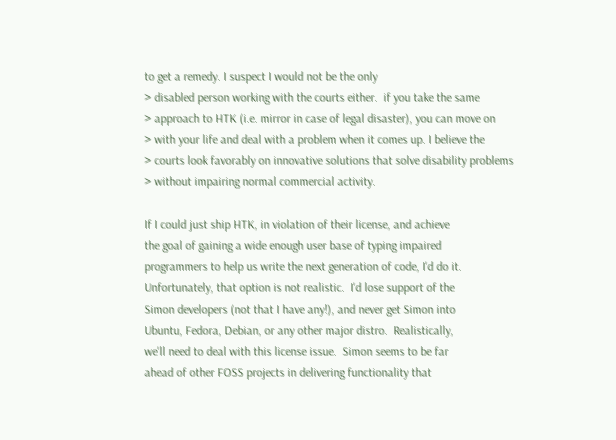to get a remedy. I suspect I would not be the only
> disabled person working with the courts either.  if you take the same
> approach to HTK (i.e. mirror in case of legal disaster), you can move on
> with your life and deal with a problem when it comes up. I believe the
> courts look favorably on innovative solutions that solve disability problems
> without impairing normal commercial activity.

If I could just ship HTK, in violation of their license, and achieve
the goal of gaining a wide enough user base of typing impaired
programmers to help us write the next generation of code, I'd do it.
Unfortunately, that option is not realistic.  I'd lose support of the
Simon developers (not that I have any!), and never get Simon into
Ubuntu, Fedora, Debian, or any other major distro.  Realistically,
we'll need to deal with this license issue.  Simon seems to be far
ahead of other FOSS projects in delivering functionality that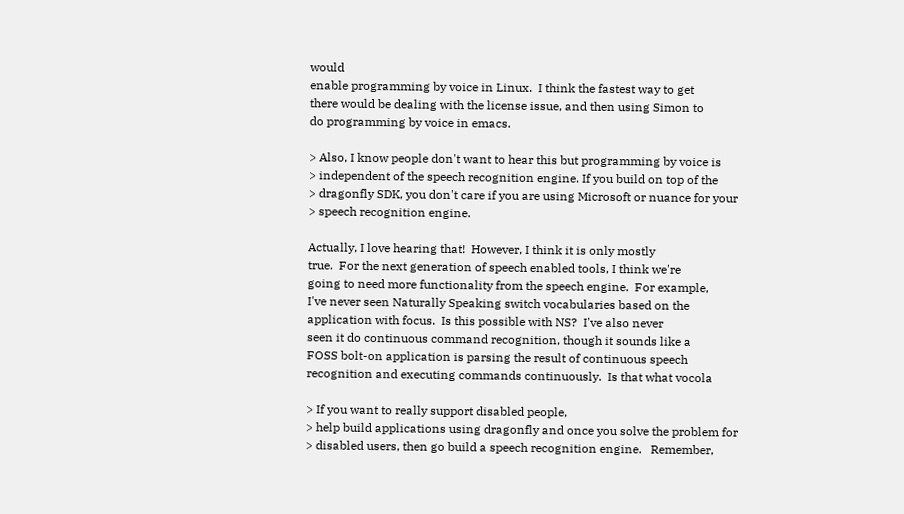would
enable programming by voice in Linux.  I think the fastest way to get
there would be dealing with the license issue, and then using Simon to
do programming by voice in emacs.

> Also, I know people don't want to hear this but programming by voice is
> independent of the speech recognition engine. If you build on top of the
> dragonfly SDK, you don't care if you are using Microsoft or nuance for your
> speech recognition engine.

Actually, I love hearing that!  However, I think it is only mostly
true.  For the next generation of speech enabled tools, I think we're
going to need more functionality from the speech engine.  For example,
I've never seen Naturally Speaking switch vocabularies based on the
application with focus.  Is this possible with NS?  I've also never
seen it do continuous command recognition, though it sounds like a
FOSS bolt-on application is parsing the result of continuous speech
recognition and executing commands continuously.  Is that what vocola

> If you want to really support disabled people,
> help build applications using dragonfly and once you solve the problem for
> disabled users, then go build a speech recognition engine.   Remember,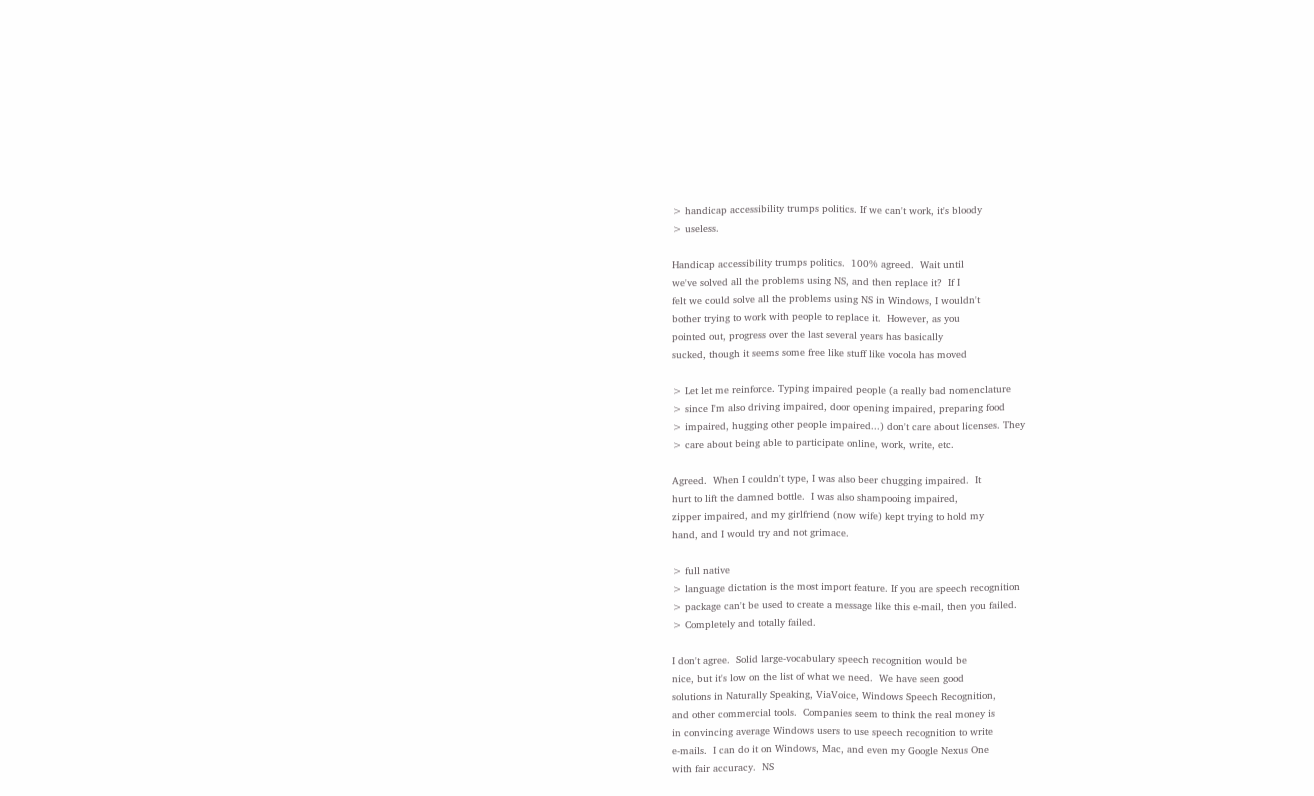> handicap accessibility trumps politics. If we can't work, it's bloody
> useless.

Handicap accessibility trumps politics.  100% agreed.  Wait until
we've solved all the problems using NS, and then replace it?  If I
felt we could solve all the problems using NS in Windows, I wouldn't
bother trying to work with people to replace it.  However, as you
pointed out, progress over the last several years has basically
sucked, though it seems some free like stuff like vocola has moved

> Let let me reinforce. Typing impaired people (a really bad nomenclature
> since I'm also driving impaired, door opening impaired, preparing food
> impaired, hugging other people impaired...) don't care about licenses. They
> care about being able to participate online, work, write, etc.

Agreed.  When I couldn't type, I was also beer chugging impaired.  It
hurt to lift the damned bottle.  I was also shampooing impaired,
zipper impaired, and my girlfriend (now wife) kept trying to hold my
hand, and I would try and not grimace.

> full native
> language dictation is the most import feature. If you are speech recognition
> package can't be used to create a message like this e-mail, then you failed.
> Completely and totally failed.

I don't agree.  Solid large-vocabulary speech recognition would be
nice, but it's low on the list of what we need.  We have seen good
solutions in Naturally Speaking, ViaVoice, Windows Speech Recognition,
and other commercial tools.  Companies seem to think the real money is
in convincing average Windows users to use speech recognition to write
e-mails.  I can do it on Windows, Mac, and even my Google Nexus One
with fair accuracy.  NS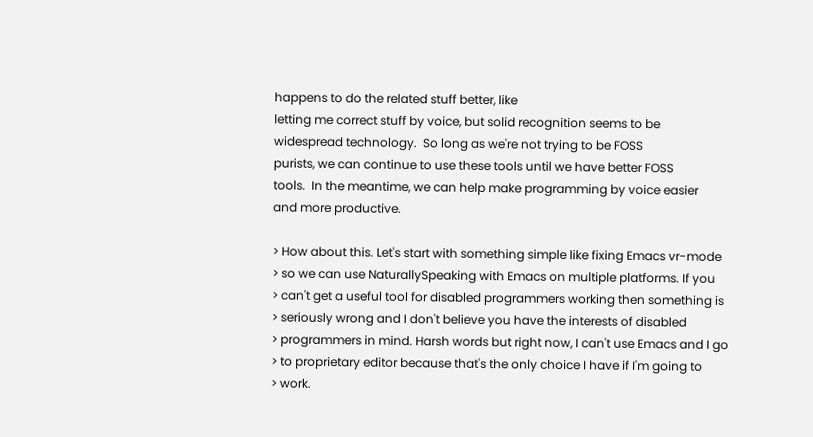happens to do the related stuff better, like
letting me correct stuff by voice, but solid recognition seems to be
widespread technology.  So long as we're not trying to be FOSS
purists, we can continue to use these tools until we have better FOSS
tools.  In the meantime, we can help make programming by voice easier
and more productive.

> How about this. Let's start with something simple like fixing Emacs vr-mode
> so we can use NaturallySpeaking with Emacs on multiple platforms. If you
> can't get a useful tool for disabled programmers working then something is
> seriously wrong and I don't believe you have the interests of disabled
> programmers in mind. Harsh words but right now, I can't use Emacs and I go
> to proprietary editor because that's the only choice I have if I'm going to
> work.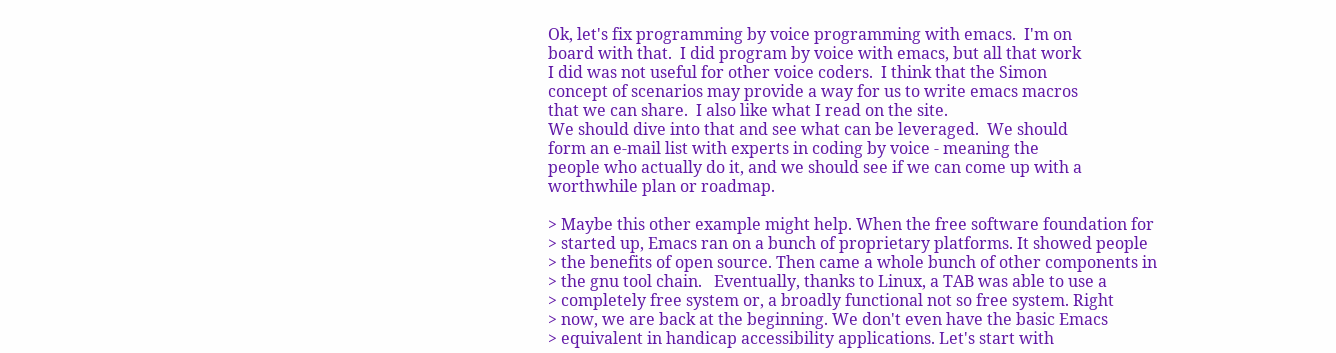Ok, let's fix programming by voice programming with emacs.  I'm on
board with that.  I did program by voice with emacs, but all that work
I did was not useful for other voice coders.  I think that the Simon
concept of scenarios may provide a way for us to write emacs macros
that we can share.  I also like what I read on the site.
We should dive into that and see what can be leveraged.  We should
form an e-mail list with experts in coding by voice - meaning the
people who actually do it, and we should see if we can come up with a
worthwhile plan or roadmap.

> Maybe this other example might help. When the free software foundation for
> started up, Emacs ran on a bunch of proprietary platforms. It showed people
> the benefits of open source. Then came a whole bunch of other components in
> the gnu tool chain.   Eventually, thanks to Linux, a TAB was able to use a
> completely free system or, a broadly functional not so free system. Right
> now, we are back at the beginning. We don't even have the basic Emacs
> equivalent in handicap accessibility applications. Let's start with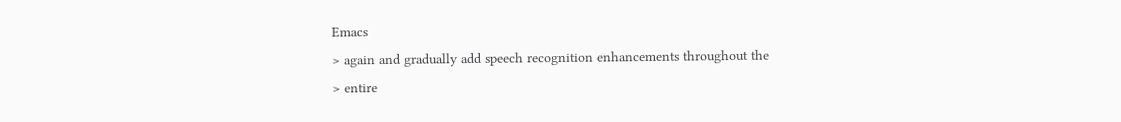Emacs
> again and gradually add speech recognition enhancements throughout the
> entire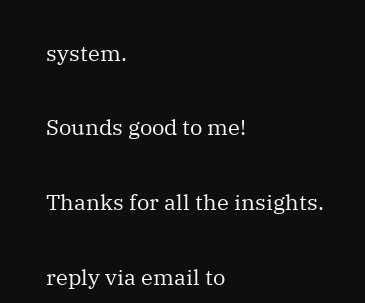system.

Sounds good to me!

Thanks for all the insights.

reply via email to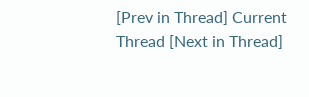[Prev in Thread] Current Thread [Next in Thread]